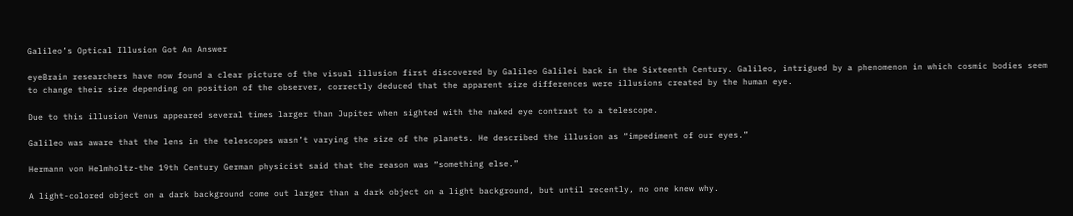Galileo’s Optical Illusion Got An Answer

eyeBrain researchers have now found a clear picture of the visual illusion first discovered by Galileo Galilei back in the Sixteenth Century. Galileo, intrigued by a phenomenon in which cosmic bodies seem to change their size depending on position of the observer, correctly deduced that the apparent size differences were illusions created by the human eye.

Due to this illusion Venus appeared several times larger than Jupiter when sighted with the naked eye contrast to a telescope.

Galileo was aware that the lens in the telescopes wasn’t varying the size of the planets. He described the illusion as “impediment of our eyes.”

Hermann von Helmholtz-the 19th Century German physicist said that the reason was “something else.”

A light-colored object on a dark background come out larger than a dark object on a light background, but until recently, no one knew why.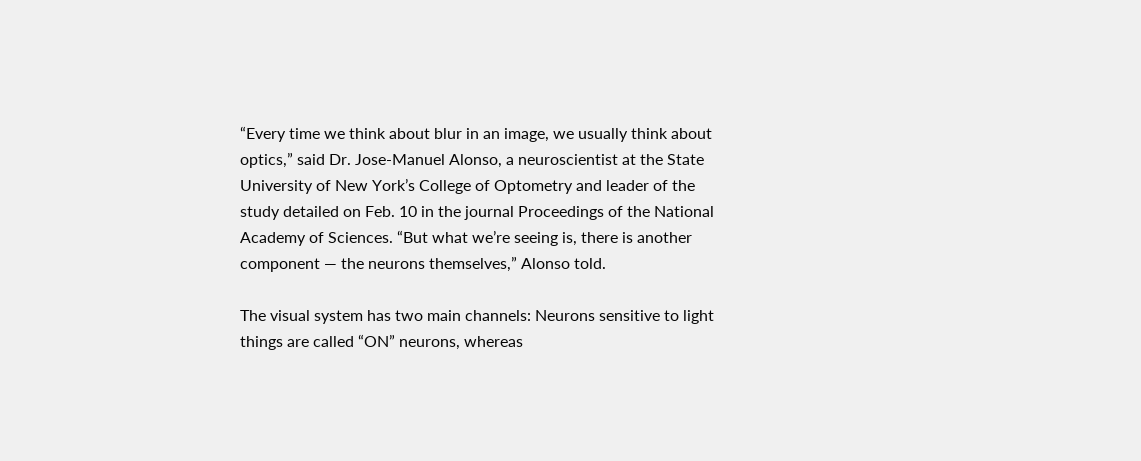“Every time we think about blur in an image, we usually think about optics,” said Dr. Jose-Manuel Alonso, a neuroscientist at the State University of New York’s College of Optometry and leader of the study detailed on Feb. 10 in the journal Proceedings of the National Academy of Sciences. “But what we’re seeing is, there is another component — the neurons themselves,” Alonso told.

The visual system has two main channels: Neurons sensitive to light things are called “ON” neurons, whereas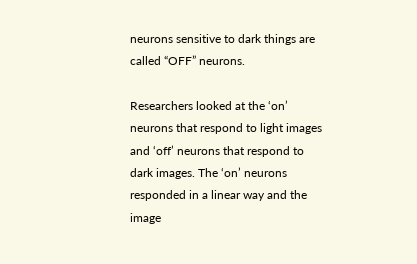neurons sensitive to dark things are called “OFF” neurons.

Researchers looked at the ‘on’ neurons that respond to light images and ‘off’ neurons that respond to dark images. The ‘on’ neurons responded in a linear way and the image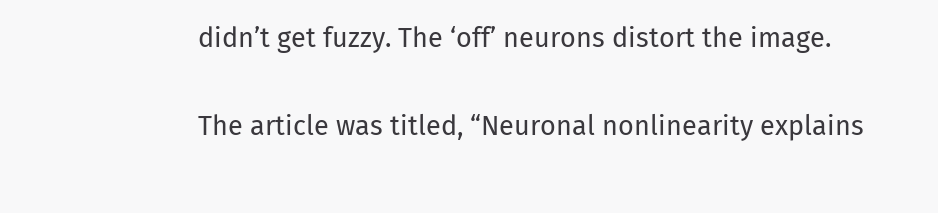didn’t get fuzzy. The ‘off’ neurons distort the image.

The article was titled, “Neuronal nonlinearity explains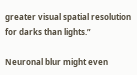greater visual spatial resolution for darks than lights.”

Neuronal blur might even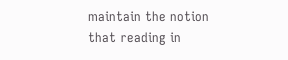maintain the notion that reading in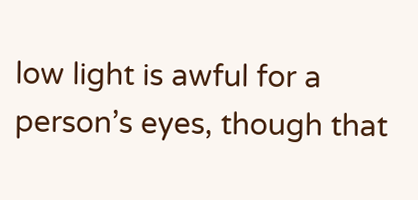low light is awful for a person’s eyes, though that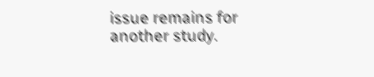issue remains for another study.